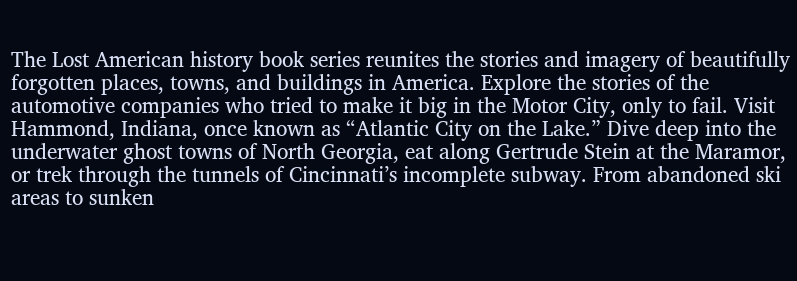The Lost American history book series reunites the stories and imagery of beautifully forgotten places, towns, and buildings in America. Explore the stories of the automotive companies who tried to make it big in the Motor City, only to fail. Visit Hammond, Indiana, once known as “Atlantic City on the Lake.” Dive deep into the underwater ghost towns of North Georgia, eat along Gertrude Stein at the Maramor, or trek through the tunnels of Cincinnati’s incomplete subway. From abandoned ski areas to sunken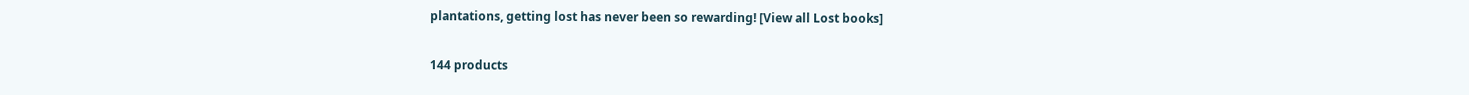plantations, getting lost has never been so rewarding! [View all Lost books]

144 products